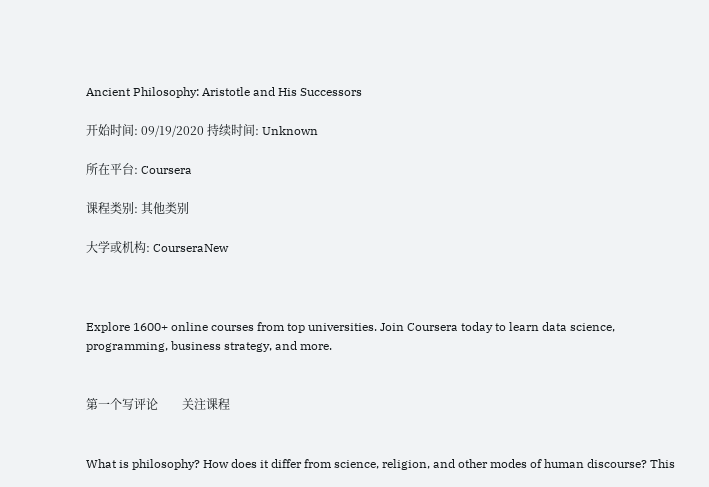Ancient Philosophy: Aristotle and His Successors

开始时间: 09/19/2020 持续时间: Unknown

所在平台: Coursera

课程类别: 其他类别

大学或机构: CourseraNew



Explore 1600+ online courses from top universities. Join Coursera today to learn data science, programming, business strategy, and more.


第一个写评论        关注课程


What is philosophy? How does it differ from science, religion, and other modes of human discourse? This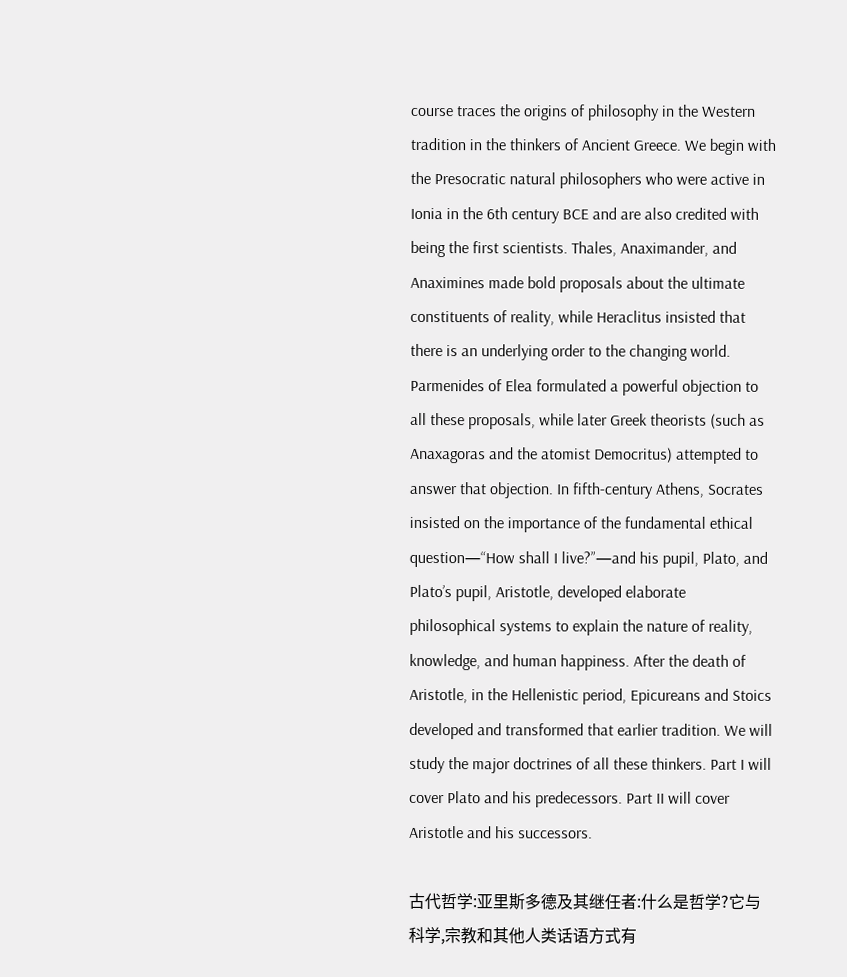course traces the origins of philosophy in the Western tradition in the thinkers of Ancient Greece. We begin with the Presocratic natural philosophers who were active in Ionia in the 6th century BCE and are also credited with being the first scientists. Thales, Anaximander, and Anaximines made bold proposals about the ultimate constituents of reality, while Heraclitus insisted that there is an underlying order to the changing world. Parmenides of Elea formulated a powerful objection to all these proposals, while later Greek theorists (such as Anaxagoras and the atomist Democritus) attempted to answer that objection. In fifth-century Athens, Socrates insisted on the importance of the fundamental ethical question—“How shall I live?”—and his pupil, Plato, and Plato’s pupil, Aristotle, developed elaborate philosophical systems to explain the nature of reality, knowledge, and human happiness. After the death of Aristotle, in the Hellenistic period, Epicureans and Stoics developed and transformed that earlier tradition. We will study the major doctrines of all these thinkers. Part I will cover Plato and his predecessors. Part II will cover Aristotle and his successors.

古代哲学:亚里斯多德及其继任者:什么是哲学?它与科学,宗教和其他人类话语方式有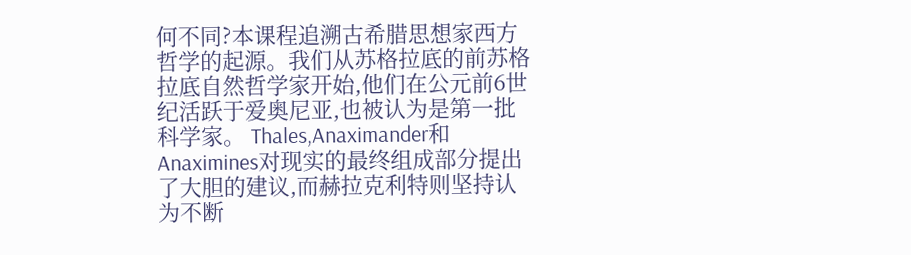何不同?本课程追溯古希腊思想家西方哲学的起源。我们从苏格拉底的前苏格拉底自然哲学家开始,他们在公元前6世纪活跃于爱奥尼亚,也被认为是第一批科学家。 Thales,Anaximander和Anaximines对现实的最终组成部分提出了大胆的建议,而赫拉克利特则坚持认为不断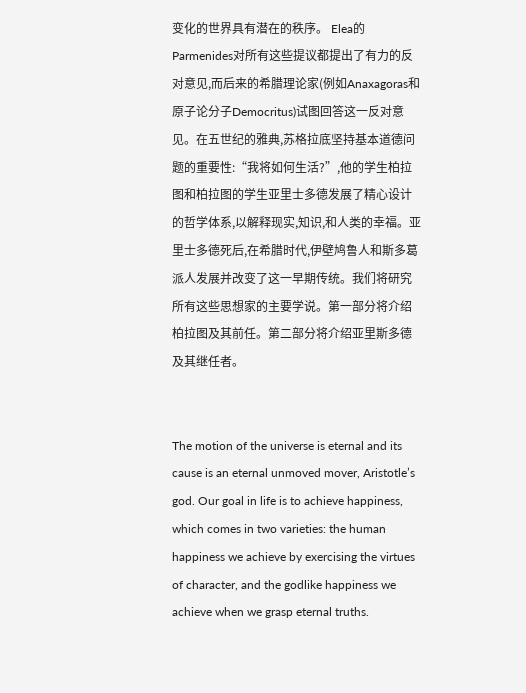变化的世界具有潜在的秩序。 Elea的Parmenides对所有这些提议都提出了有力的反对意见,而后来的希腊理论家(例如Anaxagoras和原子论分子Democritus)试图回答这一反对意见。在五世纪的雅典,苏格拉底坚持基本道德问题的重要性:“我将如何生活?”,他的学生柏拉图和柏拉图的学生亚里士多德发展了精心设计的哲学体系,以解释现实,知识,和人类的幸福。亚里士多德死后,在希腊时代,伊壁鸠鲁人和斯多葛派人发展并改变了这一早期传统。我们将研究所有这些思想家的主要学说。第一部分将介绍柏拉图及其前任。第二部分将介绍亚里斯多德及其继任者。


The motion of the universe is eternal and its cause is an eternal unmoved mover, Aristotle’s god. Our goal in life is to achieve happiness, which comes in two varieties: the human happiness we achieve by exercising the virtues of character, and the godlike happiness we achieve when we grasp eternal truths.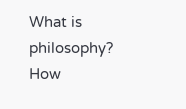What is philosophy? How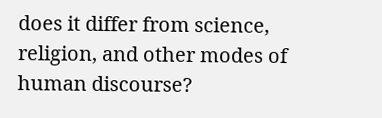does it differ from science, religion, and other modes of human discourse?